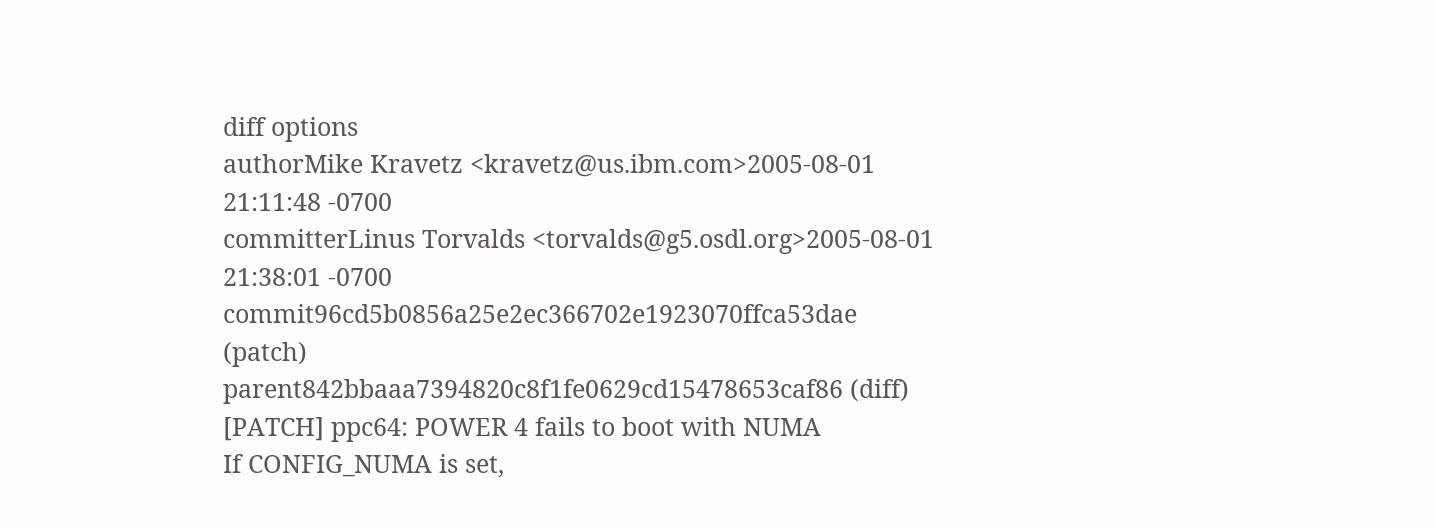diff options
authorMike Kravetz <kravetz@us.ibm.com>2005-08-01 21:11:48 -0700
committerLinus Torvalds <torvalds@g5.osdl.org>2005-08-01 21:38:01 -0700
commit96cd5b0856a25e2ec366702e1923070ffca53dae (patch)
parent842bbaaa7394820c8f1fe0629cd15478653caf86 (diff)
[PATCH] ppc64: POWER 4 fails to boot with NUMA
If CONFIG_NUMA is set,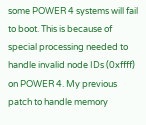some POWER 4 systems will fail to boot. This is because of special processing needed to handle invalid node IDs (0xffff) on POWER 4. My previous patch to handle memory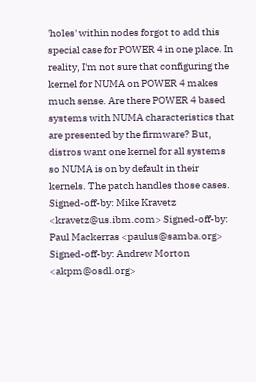'holes' within nodes forgot to add this special case for POWER 4 in one place. In reality, I'm not sure that configuring the kernel for NUMA on POWER 4 makes much sense. Are there POWER 4 based systems with NUMA characteristics that are presented by the firmware? But, distros want one kernel for all systems so NUMA is on by default in their kernels. The patch handles those cases. Signed-off-by: Mike Kravetz <kravetz@us.ibm.com> Signed-off-by: Paul Mackerras <paulus@samba.org> Signed-off-by: Andrew Morton <akpm@osdl.org>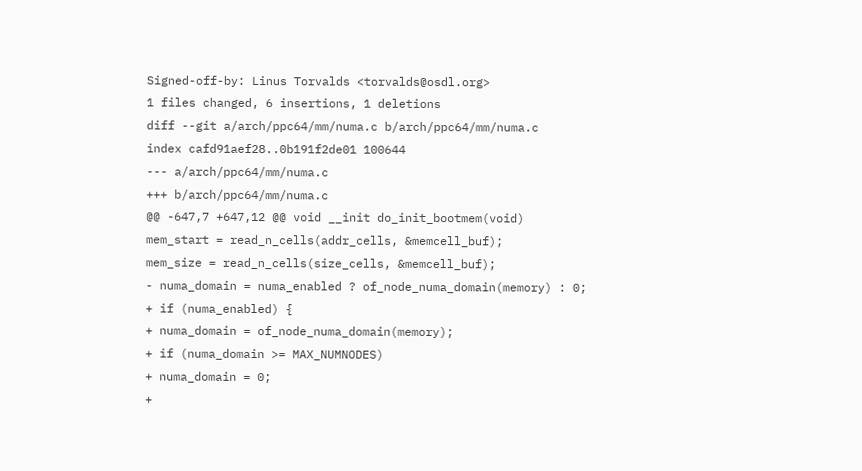Signed-off-by: Linus Torvalds <torvalds@osdl.org>
1 files changed, 6 insertions, 1 deletions
diff --git a/arch/ppc64/mm/numa.c b/arch/ppc64/mm/numa.c
index cafd91aef28..0b191f2de01 100644
--- a/arch/ppc64/mm/numa.c
+++ b/arch/ppc64/mm/numa.c
@@ -647,7 +647,12 @@ void __init do_init_bootmem(void)
mem_start = read_n_cells(addr_cells, &memcell_buf);
mem_size = read_n_cells(size_cells, &memcell_buf);
- numa_domain = numa_enabled ? of_node_numa_domain(memory) : 0;
+ if (numa_enabled) {
+ numa_domain = of_node_numa_domain(memory);
+ if (numa_domain >= MAX_NUMNODES)
+ numa_domain = 0;
+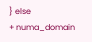} else
+ numa_domain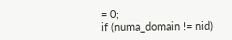= 0;
if (numa_domain != nid)